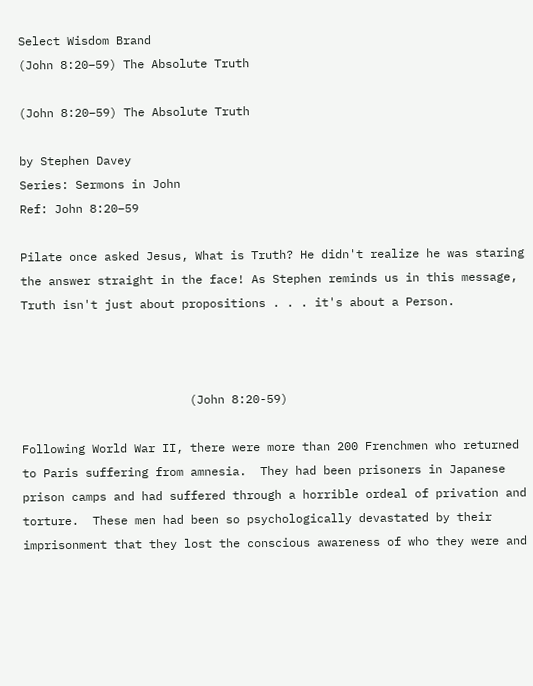Select Wisdom Brand
(John 8:20–59) The Absolute Truth

(John 8:20–59) The Absolute Truth

by Stephen Davey
Series: Sermons in John
Ref: John 8:20–59

Pilate once asked Jesus, What is Truth? He didn't realize he was staring the answer straight in the face! As Stephen reminds us in this message, Truth isn't just about propositions . . . it's about a Person.



                        (John 8:20-59)

Following World War II, there were more than 200 Frenchmen who returned to Paris suffering from amnesia.  They had been prisoners in Japanese prison camps and had suffered through a horrible ordeal of privation and torture.  These men had been so psychologically devastated by their imprisonment that they lost the conscious awareness of who they were and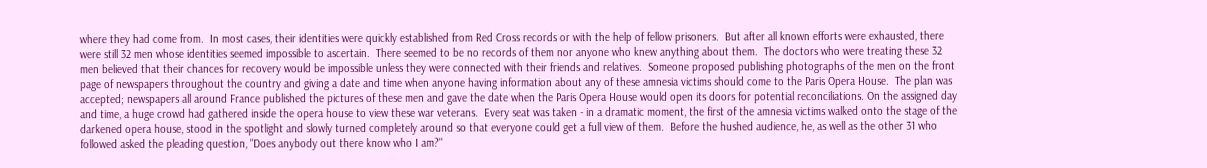where they had come from.  In most cases, their identities were quickly established from Red Cross records or with the help of fellow prisoners.  But after all known efforts were exhausted, there were still 32 men whose identities seemed impossible to ascertain.  There seemed to be no records of them nor anyone who knew anything about them.  The doctors who were treating these 32 men believed that their chances for recovery would be impossible unless they were connected with their friends and relatives.  Someone proposed publishing photographs of the men on the front page of newspapers throughout the country and giving a date and time when anyone having information about any of these amnesia victims should come to the Paris Opera House.  The plan was accepted; newspapers all around France published the pictures of these men and gave the date when the Paris Opera House would open its doors for potential reconciliations. On the assigned day and time, a huge crowd had gathered inside the opera house to view these war veterans.  Every seat was taken - in a dramatic moment, the first of the amnesia victims walked onto the stage of the darkened opera house, stood in the spotlight and slowly turned completely around so that everyone could get a full view of them.  Before the hushed audience, he, as well as the other 31 who followed asked the pleading question, "Does anybody out there know who I am?"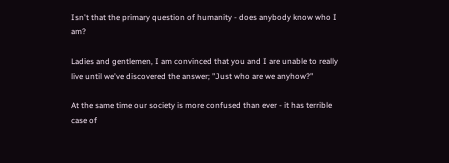Isn't that the primary question of humanity - does anybody know who I am?

Ladies and gentlemen, I am convinced that you and I are unable to really live until we've discovered the answer; "Just who are we anyhow?"

At the same time our society is more confused than ever - it has terrible case of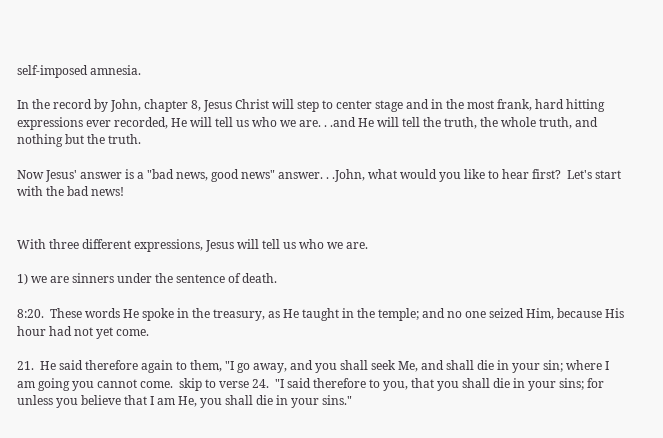self-imposed amnesia.

In the record by John, chapter 8, Jesus Christ will step to center stage and in the most frank, hard hitting expressions ever recorded, He will tell us who we are. . .and He will tell the truth, the whole truth, and nothing but the truth.

Now Jesus' answer is a "bad news, good news" answer. . .John, what would you like to hear first?  Let's start with the bad news!


With three different expressions, Jesus will tell us who we are.

1) we are sinners under the sentence of death.

8:20.  These words He spoke in the treasury, as He taught in the temple; and no one seized Him, because His hour had not yet come.

21.  He said therefore again to them, "I go away, and you shall seek Me, and shall die in your sin; where I am going you cannot come.  skip to verse 24.  "I said therefore to you, that you shall die in your sins; for unless you believe that I am He, you shall die in your sins."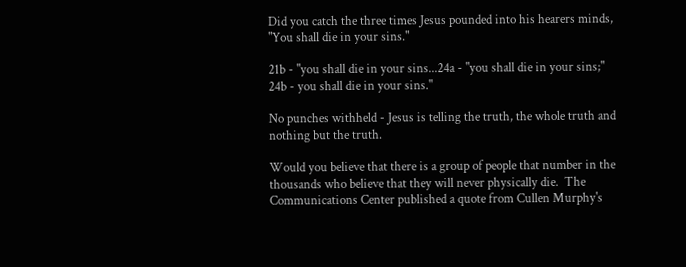Did you catch the three times Jesus pounded into his hearers minds, "You shall die in your sins."

21b - "you shall die in your sins...24a - "you shall die in your sins;"  24b - you shall die in your sins."

No punches withheld - Jesus is telling the truth, the whole truth and nothing but the truth.

Would you believe that there is a group of people that number in the thousands who believe that they will never physically die.  The Communications Center published a quote from Cullen Murphy's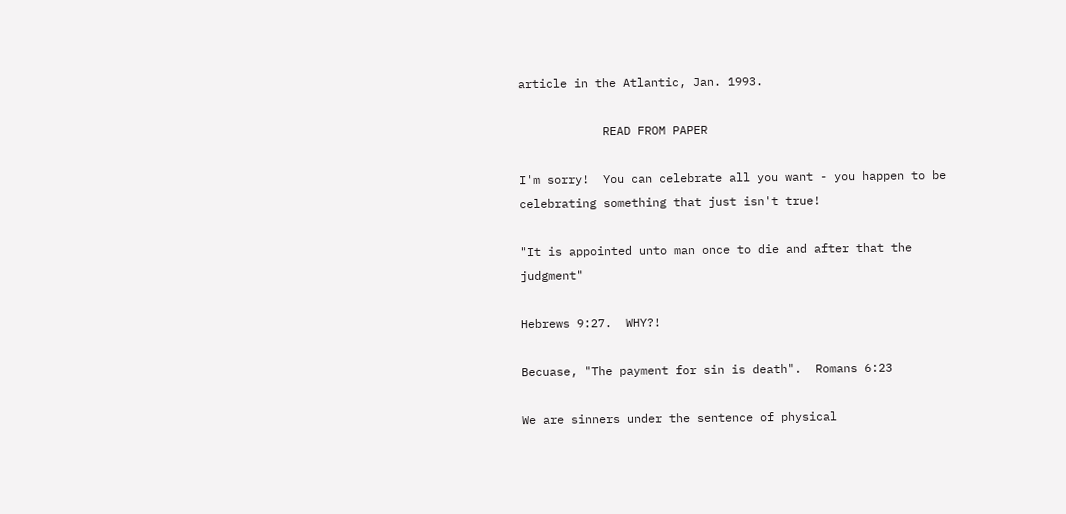article in the Atlantic, Jan. 1993.

            READ FROM PAPER

I'm sorry!  You can celebrate all you want - you happen to be celebrating something that just isn't true!

"It is appointed unto man once to die and after that the judgment"

Hebrews 9:27.  WHY?!

Becuase, "The payment for sin is death".  Romans 6:23

We are sinners under the sentence of physical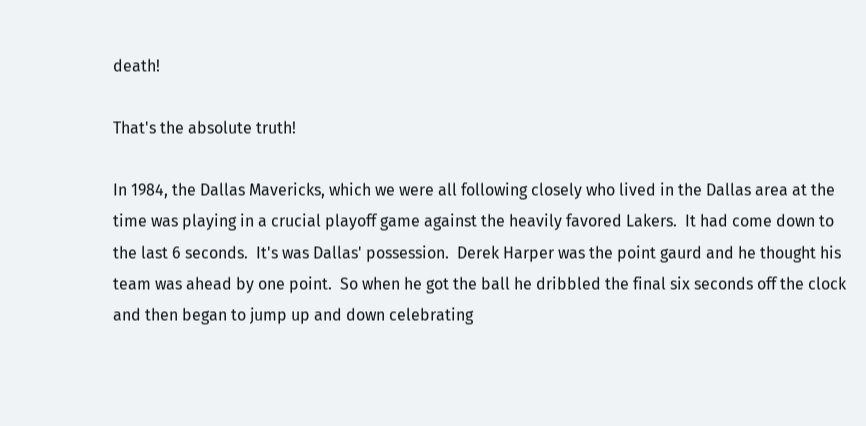death!

That's the absolute truth!

In 1984, the Dallas Mavericks, which we were all following closely who lived in the Dallas area at the time was playing in a crucial playoff game against the heavily favored Lakers.  It had come down to the last 6 seconds.  It's was Dallas' possession.  Derek Harper was the point gaurd and he thought his team was ahead by one point.  So when he got the ball he dribbled the final six seconds off the clock and then began to jump up and down celebrating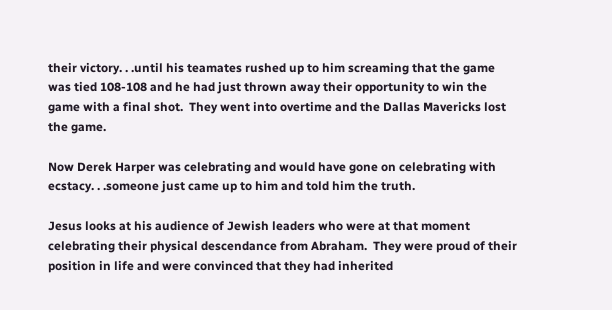their victory. . .until his teamates rushed up to him screaming that the game was tied 108-108 and he had just thrown away their opportunity to win the game with a final shot.  They went into overtime and the Dallas Mavericks lost the game.

Now Derek Harper was celebrating and would have gone on celebrating with ecstacy. . .someone just came up to him and told him the truth.

Jesus looks at his audience of Jewish leaders who were at that moment celebrating their physical descendance from Abraham.  They were proud of their position in life and were convinced that they had inherited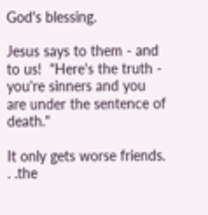God's blessing.

Jesus says to them - and to us!  "Here's the truth - you're sinners and you are under the sentence of death."

It only gets worse friends. . .the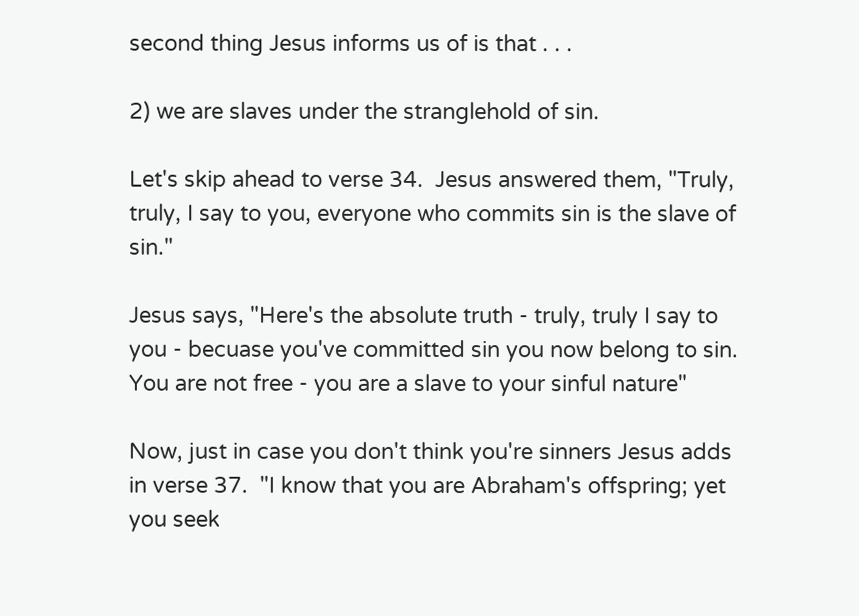second thing Jesus informs us of is that . . .

2) we are slaves under the stranglehold of sin.

Let's skip ahead to verse 34.  Jesus answered them, "Truly, truly, I say to you, everyone who commits sin is the slave of sin."

Jesus says, "Here's the absolute truth - truly, truly I say to you - becuase you've committed sin you now belong to sin.  You are not free - you are a slave to your sinful nature"

Now, just in case you don't think you're sinners Jesus adds in verse 37.  "I know that you are Abraham's offspring; yet you seek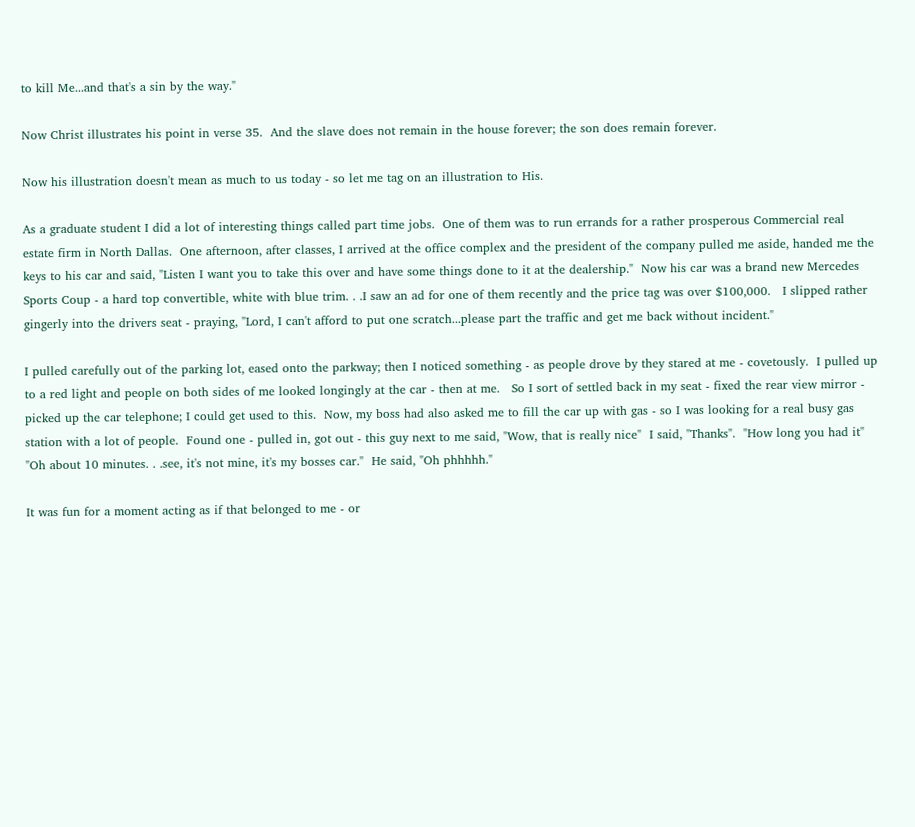to kill Me...and that's a sin by the way."

Now Christ illustrates his point in verse 35.  And the slave does not remain in the house forever; the son does remain forever.

Now his illustration doesn't mean as much to us today - so let me tag on an illustration to His.

As a graduate student I did a lot of interesting things called part time jobs.  One of them was to run errands for a rather prosperous Commercial real estate firm in North Dallas.  One afternoon, after classes, I arrived at the office complex and the president of the company pulled me aside, handed me the keys to his car and said, "Listen I want you to take this over and have some things done to it at the dealership."  Now his car was a brand new Mercedes Sports Coup - a hard top convertible, white with blue trim. . .I saw an ad for one of them recently and the price tag was over $100,000.   I slipped rather gingerly into the drivers seat - praying, "Lord, I can't afford to put one scratch...please part the traffic and get me back without incident."

I pulled carefully out of the parking lot, eased onto the parkway; then I noticed something - as people drove by they stared at me - covetously.  I pulled up to a red light and people on both sides of me looked longingly at the car - then at me.   So I sort of settled back in my seat - fixed the rear view mirror - picked up the car telephone; I could get used to this.  Now, my boss had also asked me to fill the car up with gas - so I was looking for a real busy gas station with a lot of people.  Found one - pulled in, got out - this guy next to me said, "Wow, that is really nice"  I said, "Thanks".  "How long you had it"  "Oh about 10 minutes. . .see, it's not mine, it's my bosses car."  He said, "Oh phhhhh."

It was fun for a moment acting as if that belonged to me - or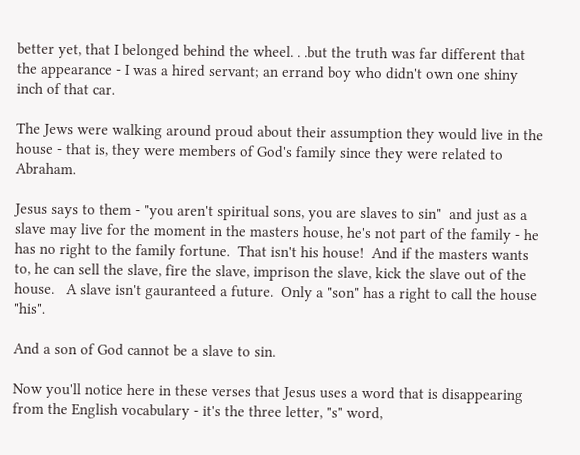better yet, that I belonged behind the wheel. . .but the truth was far different that the appearance - I was a hired servant; an errand boy who didn't own one shiny inch of that car.

The Jews were walking around proud about their assumption they would live in the house - that is, they were members of God's family since they were related to Abraham.

Jesus says to them - "you aren't spiritual sons, you are slaves to sin"  and just as a slave may live for the moment in the masters house, he's not part of the family - he has no right to the family fortune.  That isn't his house!  And if the masters wants to, he can sell the slave, fire the slave, imprison the slave, kick the slave out of the house.   A slave isn't gauranteed a future.  Only a "son" has a right to call the house "his".

And a son of God cannot be a slave to sin.

Now you'll notice here in these verses that Jesus uses a word that is disappearing from the English vocabulary - it's the three letter, "s" word,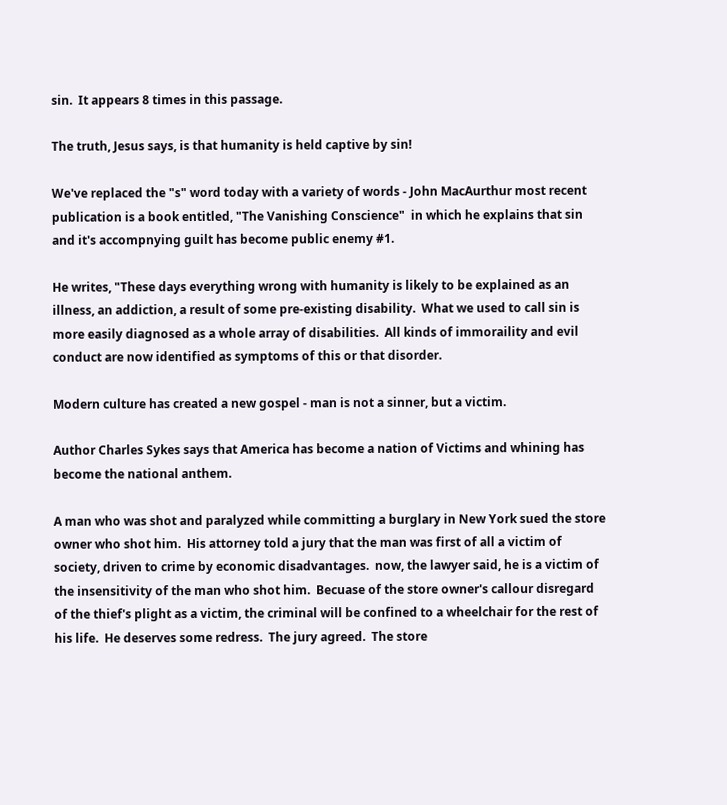sin.  It appears 8 times in this passage.

The truth, Jesus says, is that humanity is held captive by sin!

We've replaced the "s" word today with a variety of words - John MacAurthur most recent publication is a book entitled, "The Vanishing Conscience"  in which he explains that sin and it's accompnying guilt has become public enemy #1.

He writes, "These days everything wrong with humanity is likely to be explained as an illness, an addiction, a result of some pre-existing disability.  What we used to call sin is more easily diagnosed as a whole array of disabilities.  All kinds of immoraility and evil conduct are now identified as symptoms of this or that disorder.

Modern culture has created a new gospel - man is not a sinner, but a victim.

Author Charles Sykes says that America has become a nation of Victims and whining has become the national anthem.

A man who was shot and paralyzed while committing a burglary in New York sued the store owner who shot him.  His attorney told a jury that the man was first of all a victim of society, driven to crime by economic disadvantages.  now, the lawyer said, he is a victim of the insensitivity of the man who shot him.  Becuase of the store owner's callour disregard of the thief's plight as a victim, the criminal will be confined to a wheelchair for the rest of his life.  He deserves some redress.  The jury agreed.  The store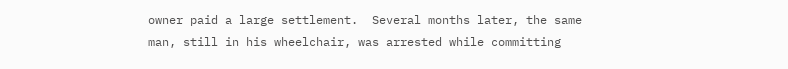owner paid a large settlement.  Several months later, the same man, still in his wheelchair, was arrested while committing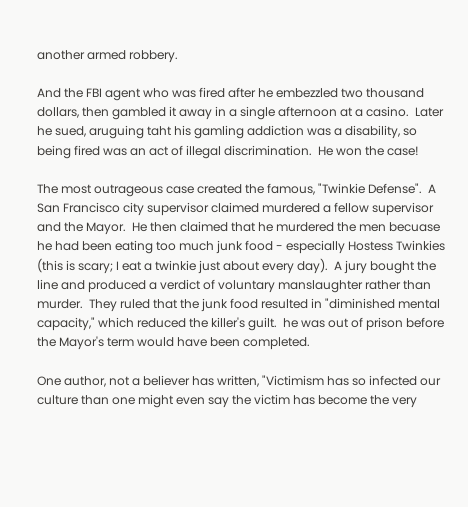another armed robbery.

And the FBI agent who was fired after he embezzled two thousand dollars, then gambled it away in a single afternoon at a casino.  Later he sued, aruguing taht his gamling addiction was a disability, so being fired was an act of illegal discrimination.  He won the case!

The most outrageous case created the famous, "Twinkie Defense".  A San Francisco city supervisor claimed murdered a fellow supervisor and the Mayor.  He then claimed that he murdered the men becuase he had been eating too much junk food - especially Hostess Twinkies (this is scary; I eat a twinkie just about every day).  A jury bought the line and produced a verdict of voluntary manslaughter rather than murder.  They ruled that the junk food resulted in "diminished mental capacity," which reduced the killer's guilt.  he was out of prison before the Mayor's term would have been completed.

One author, not a believer has written, "Victimism has so infected our culture than one might even say the victim has become the very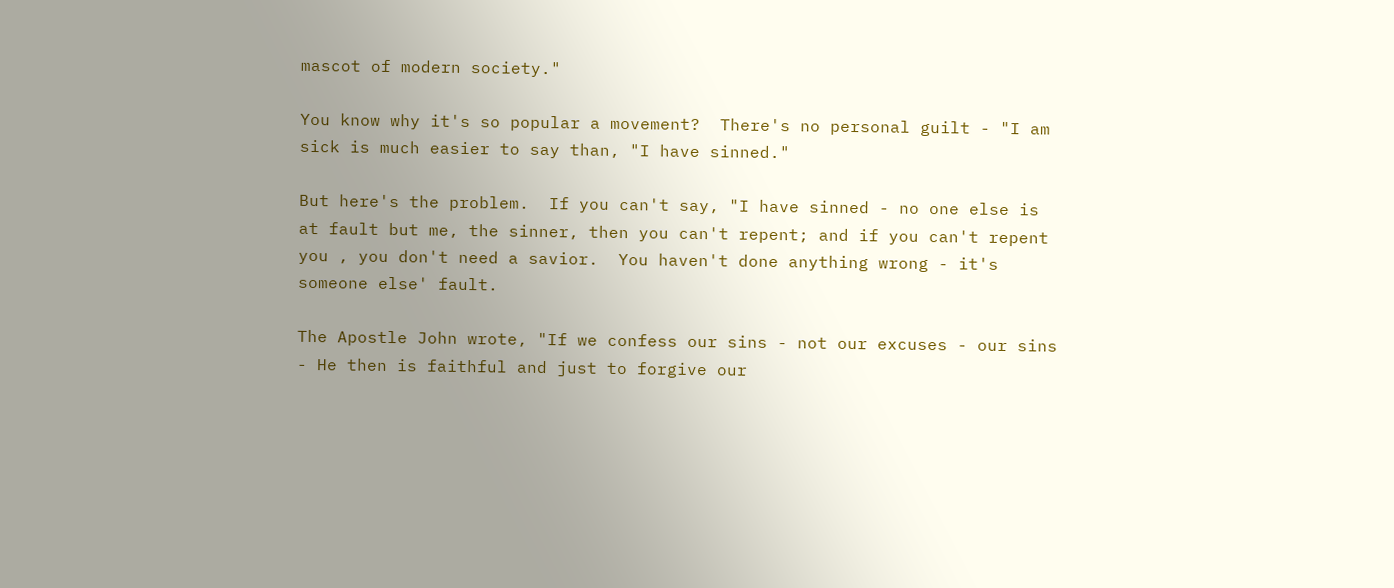mascot of modern society."

You know why it's so popular a movement?  There's no personal guilt - "I am sick is much easier to say than, "I have sinned."

But here's the problem.  If you can't say, "I have sinned - no one else is at fault but me, the sinner, then you can't repent; and if you can't repent you , you don't need a savior.  You haven't done anything wrong - it's someone else' fault.

The Apostle John wrote, "If we confess our sins - not our excuses - our sins - He then is faithful and just to forgive our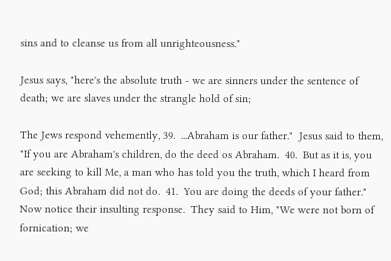sins and to cleanse us from all unrighteousness."

Jesus says, "here's the absolute truth - we are sinners under the sentence of death; we are slaves under the strangle hold of sin;

The Jews respond vehemently, 39.  ...Abraham is our father."  Jesus said to them,  "If you are Abraham's children, do the deed os Abraham.  40.  But as it is, you are seeking to kill Me, a man who has told you the truth, which I heard from God; this Abraham did not do.  41.  You are doing the deeds of your father."  Now notice their insulting response.  They said to Him, "We were not born of fornication; we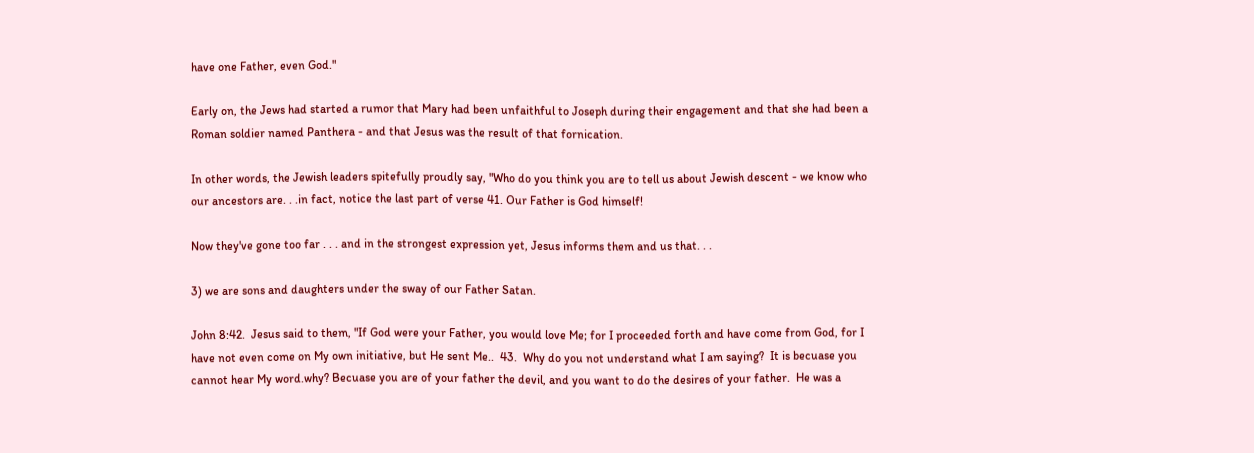have one Father, even God."

Early on, the Jews had started a rumor that Mary had been unfaithful to Joseph during their engagement and that she had been a Roman soldier named Panthera - and that Jesus was the result of that fornication.

In other words, the Jewish leaders spitefully proudly say, "Who do you think you are to tell us about Jewish descent - we know who our ancestors are. . .in fact, notice the last part of verse 41. Our Father is God himself!

Now they've gone too far . . . and in the strongest expression yet, Jesus informs them and us that. . .

3) we are sons and daughters under the sway of our Father Satan.

John 8:42.  Jesus said to them, "If God were your Father, you would love Me; for I proceeded forth and have come from God, for I have not even come on My own initiative, but He sent Me..  43.  Why do you not understand what I am saying?  It is becuase you cannot hear My word.why? Becuase you are of your father the devil, and you want to do the desires of your father.  He was a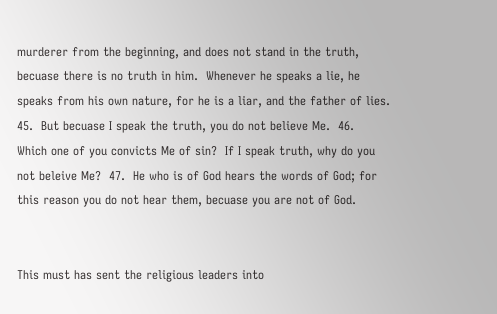murderer from the beginning, and does not stand in the truth, becuase there is no truth in him.  Whenever he speaks a lie, he speaks from his own nature, for he is a liar, and the father of lies.  45.  But becuase I speak the truth, you do not believe Me.  46.  Which one of you convicts Me of sin?  If I speak truth, why do you not beleive Me?  47.  He who is of God hears the words of God; for this reason you do not hear them, becuase you are not of God.


This must has sent the religious leaders into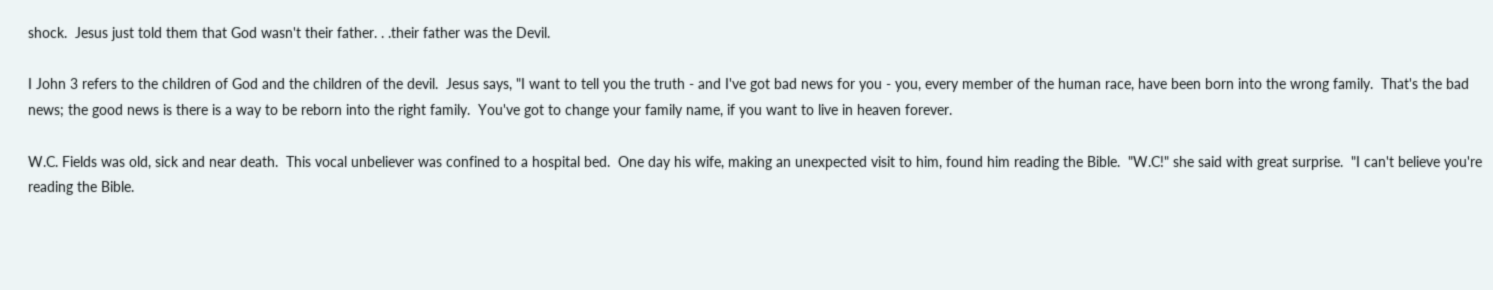shock.  Jesus just told them that God wasn't their father. . .their father was the Devil.

I John 3 refers to the children of God and the children of the devil.  Jesus says, "I want to tell you the truth - and I've got bad news for you - you, every member of the human race, have been born into the wrong family.  That's the bad news; the good news is there is a way to be reborn into the right family.  You've got to change your family name, if you want to live in heaven forever.

W.C. Fields was old, sick and near death.  This vocal unbeliever was confined to a hospital bed.  One day his wife, making an unexpected visit to him, found him reading the Bible.  "W.C!" she said with great surprise.  "I can't believe you're reading the Bible.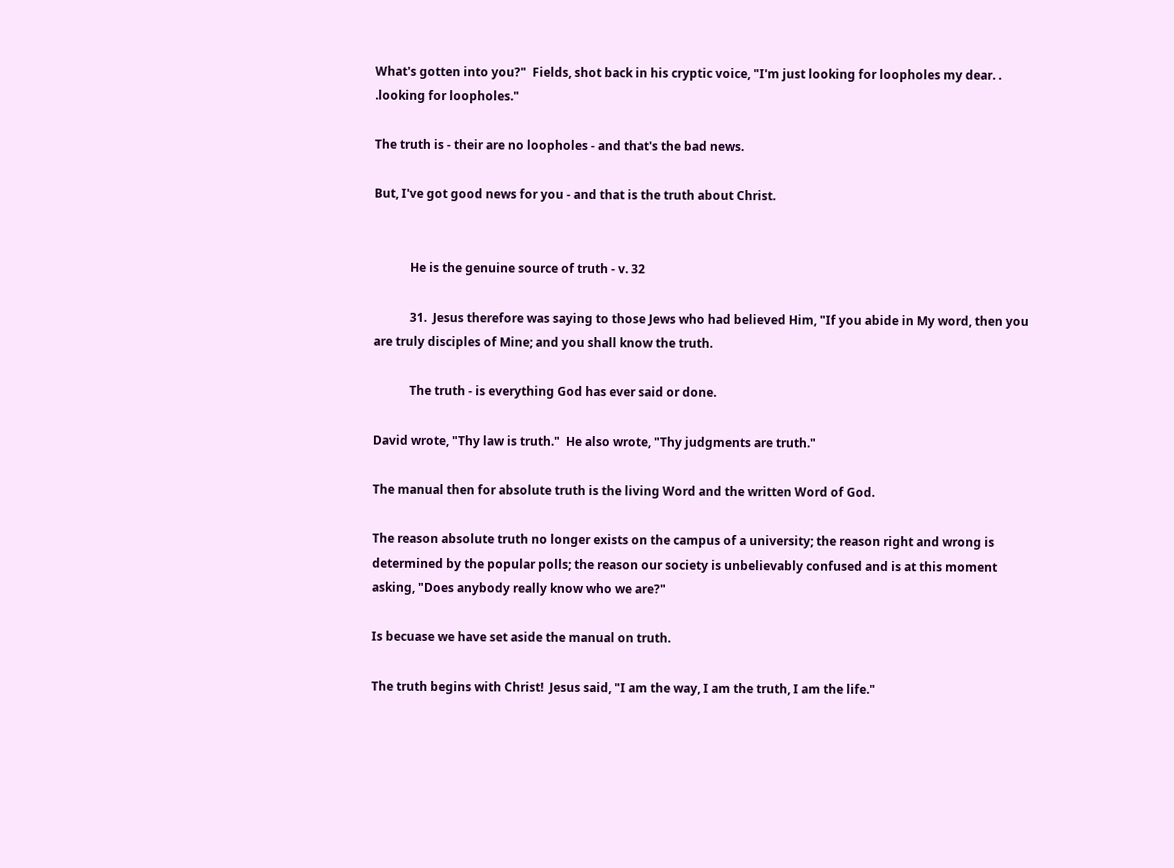What's gotten into you?"  Fields, shot back in his cryptic voice, "I'm just looking for loopholes my dear. . .looking for loopholes."

The truth is - their are no loopholes - and that's the bad news.

But, I've got good news for you - and that is the truth about Christ.


            He is the genuine source of truth - v. 32

            31.  Jesus therefore was saying to those Jews who had believed Him, "If you abide in My word, then you are truly disciples of Mine; and you shall know the truth.

            The truth - is everything God has ever said or done.

David wrote, "Thy law is truth."  He also wrote, "Thy judgments are truth."

The manual then for absolute truth is the living Word and the written Word of God.

The reason absolute truth no longer exists on the campus of a university; the reason right and wrong is determined by the popular polls; the reason our society is unbelievably confused and is at this moment asking, "Does anybody really know who we are?"

Is becuase we have set aside the manual on truth.

The truth begins with Christ!  Jesus said, "I am the way, I am the truth, I am the life."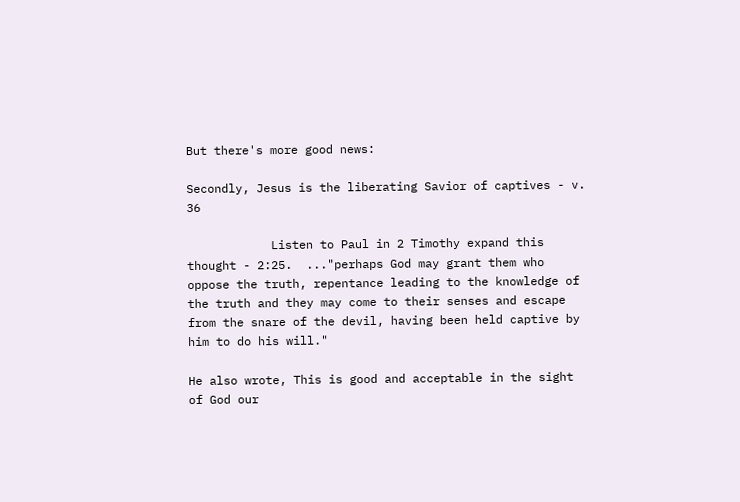But there's more good news:

Secondly, Jesus is the liberating Savior of captives - v. 36

            Listen to Paul in 2 Timothy expand this thought - 2:25.  ..."perhaps God may grant them who oppose the truth, repentance leading to the knowledge of the truth and they may come to their senses and escape from the snare of the devil, having been held captive by him to do his will."

He also wrote, This is good and acceptable in the sight of God our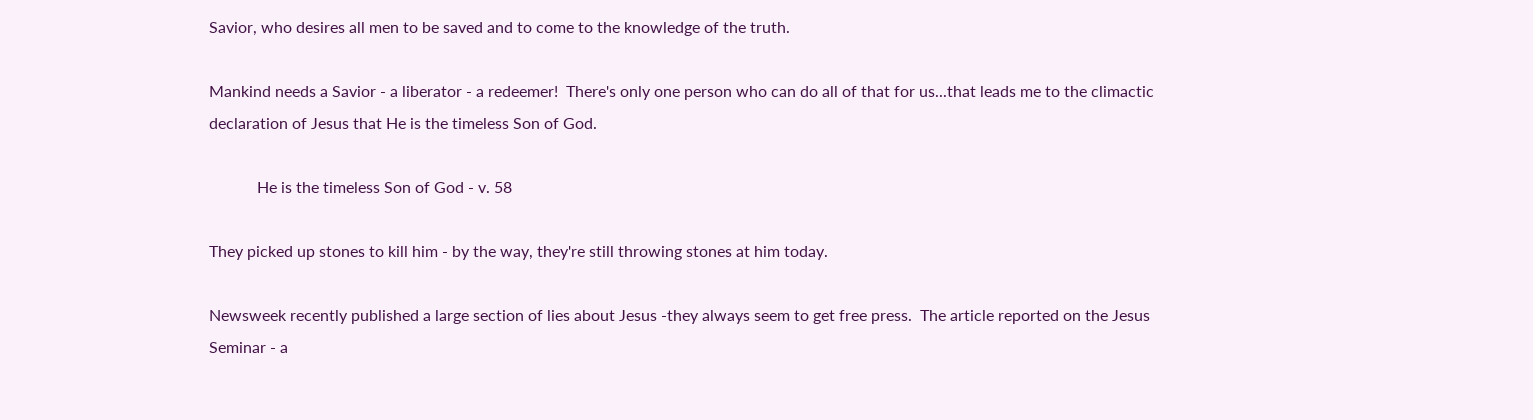Savior, who desires all men to be saved and to come to the knowledge of the truth.

Mankind needs a Savior - a liberator - a redeemer!  There's only one person who can do all of that for us...that leads me to the climactic declaration of Jesus that He is the timeless Son of God.

            He is the timeless Son of God - v. 58

They picked up stones to kill him - by the way, they're still throwing stones at him today.

Newsweek recently published a large section of lies about Jesus -they always seem to get free press.  The article reported on the Jesus Seminar - a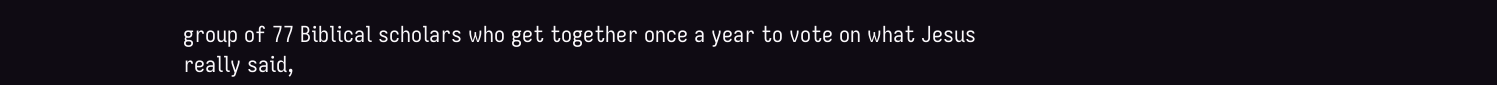group of 77 Biblical scholars who get together once a year to vote on what Jesus really said,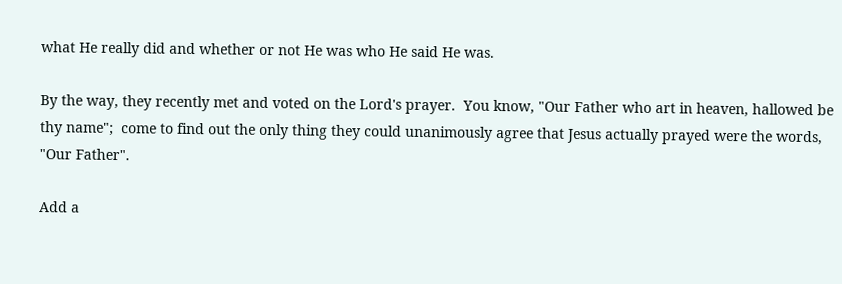what He really did and whether or not He was who He said He was.

By the way, they recently met and voted on the Lord's prayer.  You know, "Our Father who art in heaven, hallowed be thy name";  come to find out the only thing they could unanimously agree that Jesus actually prayed were the words, "Our Father".

Add a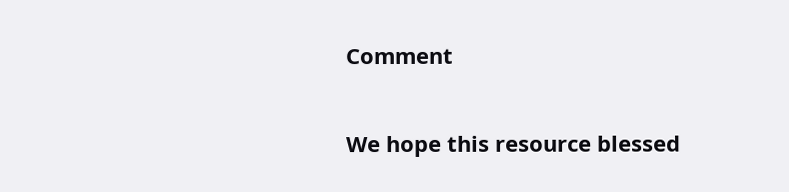Comment

We hope this resource blessed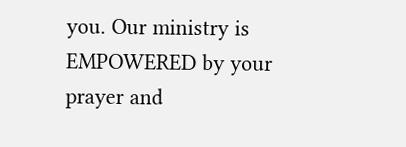you. Our ministry is EMPOWERED by your prayer and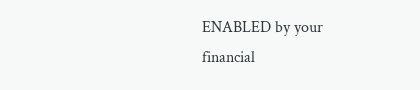ENABLED by your financial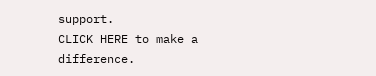support.
CLICK HERE to make a difference.